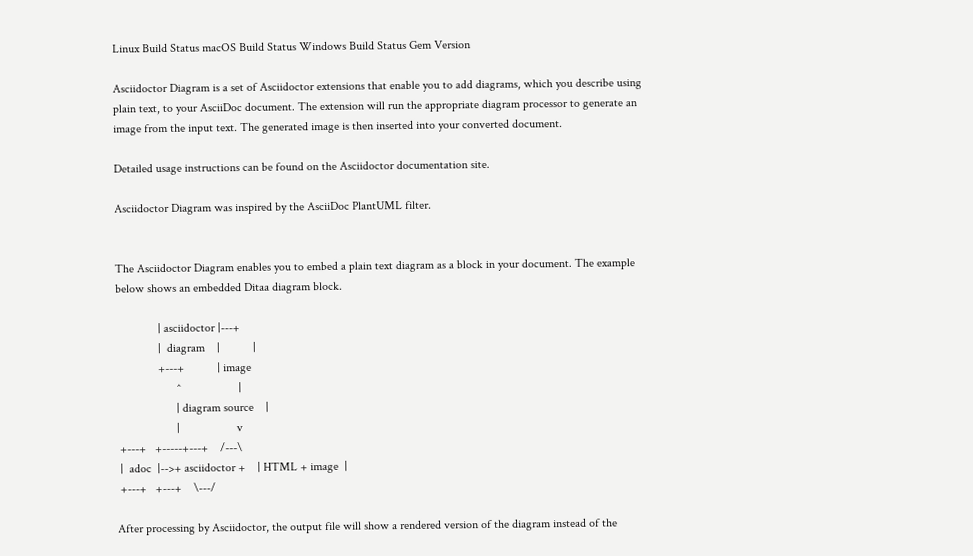Linux Build Status macOS Build Status Windows Build Status Gem Version

Asciidoctor Diagram is a set of Asciidoctor extensions that enable you to add diagrams, which you describe using plain text, to your AsciiDoc document. The extension will run the appropriate diagram processor to generate an image from the input text. The generated image is then inserted into your converted document.

Detailed usage instructions can be found on the Asciidoctor documentation site.

Asciidoctor Diagram was inspired by the AsciiDoc PlantUML filter.


The Asciidoctor Diagram enables you to embed a plain text diagram as a block in your document. The example below shows an embedded Ditaa diagram block.

              | asciidoctor |---+
              |  diagram    |           |
              +---+           | image
                    ^                   |
                    | diagram source    |
                    |                   v
 +---+   +-----+---+    /---\
 |  adoc  |-->+ asciidoctor +    | HTML + image  |
 +---+   +---+    \---/

After processing by Asciidoctor, the output file will show a rendered version of the diagram instead of the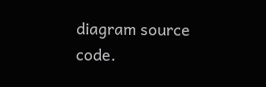diagram source code.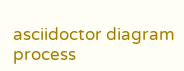asciidoctor diagram process